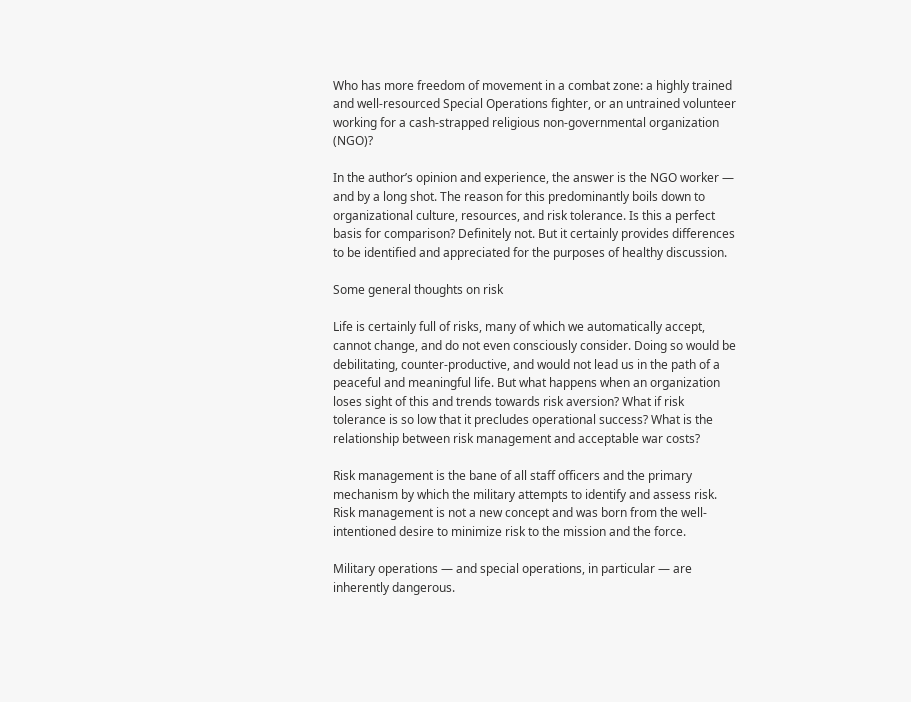Who has more freedom of movement in a combat zone: a highly trained and well-resourced Special Operations fighter, or an untrained volunteer working for a cash-strapped religious non-governmental organization (NGO)?

In the author’s opinion and experience, the answer is the NGO worker — and by a long shot. The reason for this predominantly boils down to organizational culture, resources, and risk tolerance. Is this a perfect basis for comparison? Definitely not. But it certainly provides differences to be identified and appreciated for the purposes of healthy discussion.

Some general thoughts on risk

Life is certainly full of risks, many of which we automatically accept, cannot change, and do not even consciously consider. Doing so would be debilitating, counter-productive, and would not lead us in the path of a peaceful and meaningful life. But what happens when an organization loses sight of this and trends towards risk aversion? What if risk tolerance is so low that it precludes operational success? What is the relationship between risk management and acceptable war costs?

Risk management is the bane of all staff officers and the primary mechanism by which the military attempts to identify and assess risk. Risk management is not a new concept and was born from the well-intentioned desire to minimize risk to the mission and the force.

Military operations — and special operations, in particular — are inherently dangerous.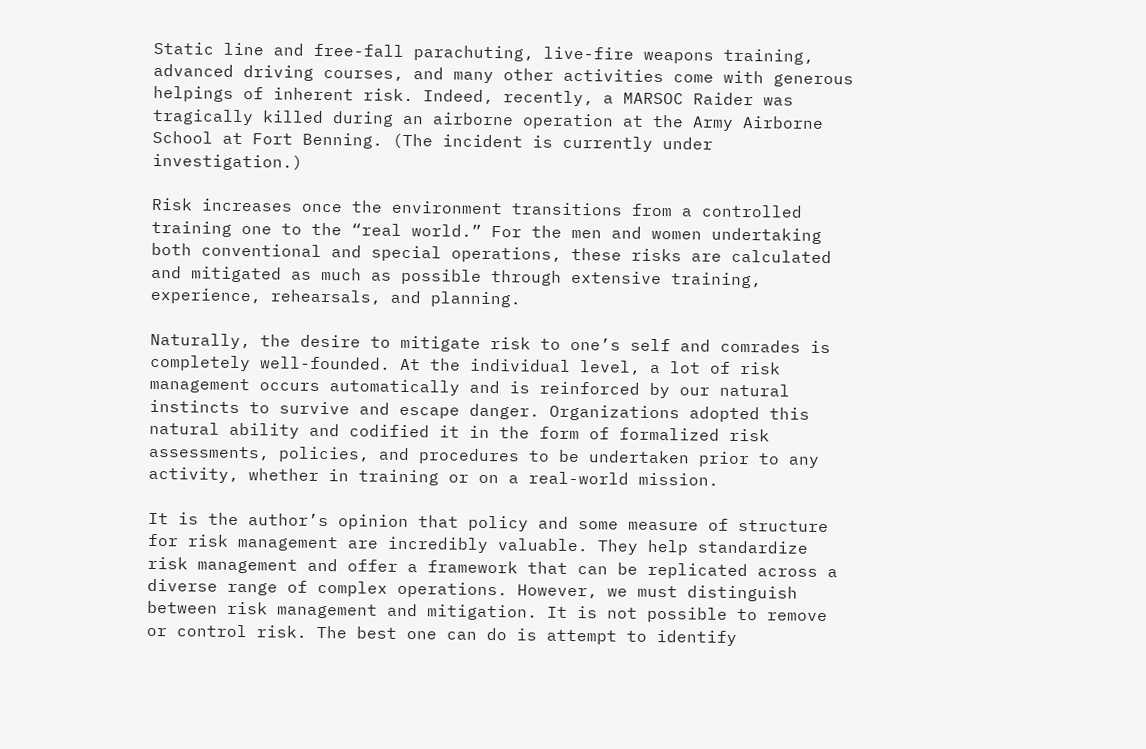Static line and free-fall parachuting, live-fire weapons training, advanced driving courses, and many other activities come with generous helpings of inherent risk. Indeed, recently, a MARSOC Raider was tragically killed during an airborne operation at the Army Airborne School at Fort Benning. (The incident is currently under investigation.)

Risk increases once the environment transitions from a controlled training one to the “real world.” For the men and women undertaking both conventional and special operations, these risks are calculated and mitigated as much as possible through extensive training, experience, rehearsals, and planning.

Naturally, the desire to mitigate risk to one’s self and comrades is completely well-founded. At the individual level, a lot of risk management occurs automatically and is reinforced by our natural instincts to survive and escape danger. Organizations adopted this natural ability and codified it in the form of formalized risk assessments, policies, and procedures to be undertaken prior to any activity, whether in training or on a real-world mission.

It is the author’s opinion that policy and some measure of structure for risk management are incredibly valuable. They help standardize risk management and offer a framework that can be replicated across a diverse range of complex operations. However, we must distinguish between risk management and mitigation. It is not possible to remove or control risk. The best one can do is attempt to identify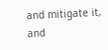and mitigate it, and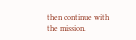then continue with the mission.